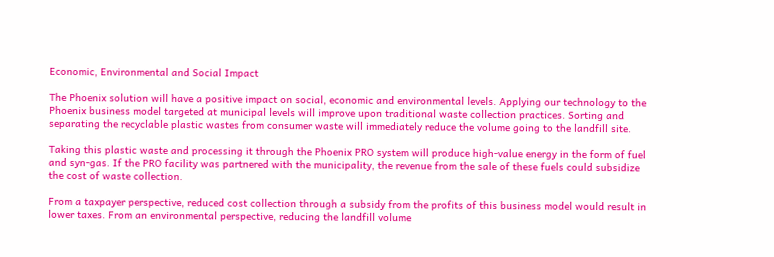Economic, Environmental and Social Impact

The Phoenix solution will have a positive impact on social, economic and environmental levels. Applying our technology to the Phoenix business model targeted at municipal levels will improve upon traditional waste collection practices. Sorting and separating the recyclable plastic wastes from consumer waste will immediately reduce the volume going to the landfill site.

Taking this plastic waste and processing it through the Phoenix PRO system will produce high-value energy in the form of fuel and syn-gas. If the PRO facility was partnered with the municipality, the revenue from the sale of these fuels could subsidize the cost of waste collection.

From a taxpayer perspective, reduced cost collection through a subsidy from the profits of this business model would result in lower taxes. From an environmental perspective, reducing the landfill volume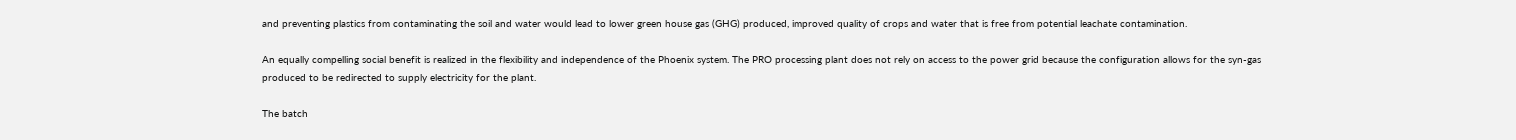and preventing plastics from contaminating the soil and water would lead to lower green house gas (GHG) produced, improved quality of crops and water that is free from potential leachate contamination.

An equally compelling social benefit is realized in the flexibility and independence of the Phoenix system. The PRO processing plant does not rely on access to the power grid because the configuration allows for the syn-gas produced to be redirected to supply electricity for the plant.

The batch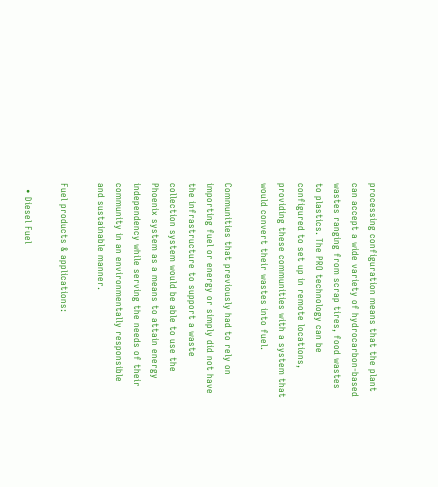processing configuration means that the plant can accept a wide variety of hydrocarbon-based wastes ranging from scrap tires, food wastes to plastics. The PRO technology can be configured to set up in remote locations, providing these communities with a system that would convert their wastes into fuel.

Communities that previously had to rely on importing fuel or energy or simply did not have the infrastructure to support a waste collection system would be able to use the Phoenix system as a means to attain energy independency while serving the needs of their community in an environmentally responsible and sustainable manner.

Fuel products & applications:

  • Diesel Fuel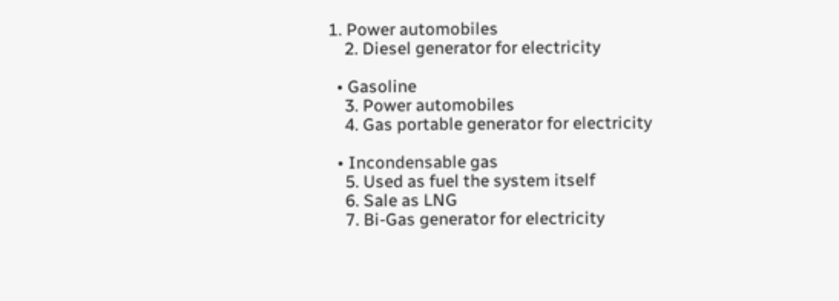1. Power automobiles
    2. Diesel generator for electricity

  • Gasoline
    3. Power automobiles
    4. Gas portable generator for electricity

  • Incondensable gas
    5. Used as fuel the system itself
    6. Sale as LNG
    7. Bi-Gas generator for electricity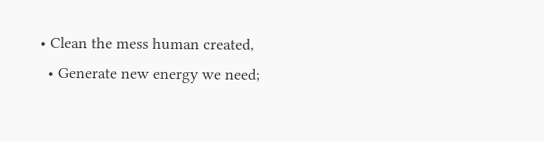• Clean the mess human created,
  • Generate new energy we need;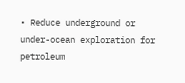• Reduce underground or under-ocean exploration for petroleum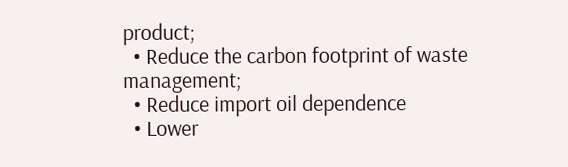product;
  • Reduce the carbon footprint of waste management;
  • Reduce import oil dependence
  • Lower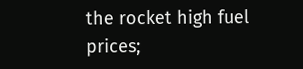the rocket high fuel prices;